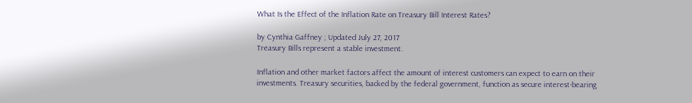What Is the Effect of the Inflation Rate on Treasury Bill Interest Rates?

by Cynthia Gaffney ; Updated July 27, 2017
Treasury Bills represent a stable investment.

Inflation and other market factors affect the amount of interest customers can expect to earn on their investments. Treasury securities, backed by the federal government, function as secure interest-bearing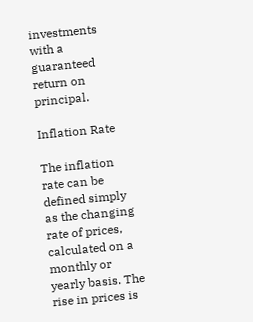investments with a guaranteed return on principal.

Inflation Rate

The inflation rate can be defined simply as the changing rate of prices, calculated on a monthly or yearly basis. The rise in prices is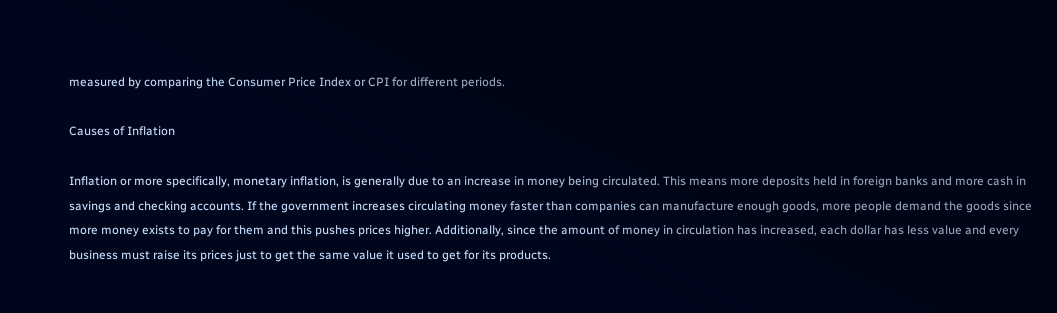measured by comparing the Consumer Price Index or CPI for different periods.

Causes of Inflation

Inflation or more specifically, monetary inflation, is generally due to an increase in money being circulated. This means more deposits held in foreign banks and more cash in savings and checking accounts. If the government increases circulating money faster than companies can manufacture enough goods, more people demand the goods since more money exists to pay for them and this pushes prices higher. Additionally, since the amount of money in circulation has increased, each dollar has less value and every business must raise its prices just to get the same value it used to get for its products.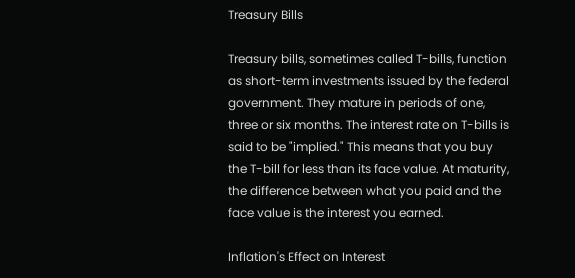Treasury Bills

Treasury bills, sometimes called T-bills, function as short-term investments issued by the federal government. They mature in periods of one, three or six months. The interest rate on T-bills is said to be "implied." This means that you buy the T-bill for less than its face value. At maturity, the difference between what you paid and the face value is the interest you earned.

Inflation's Effect on Interest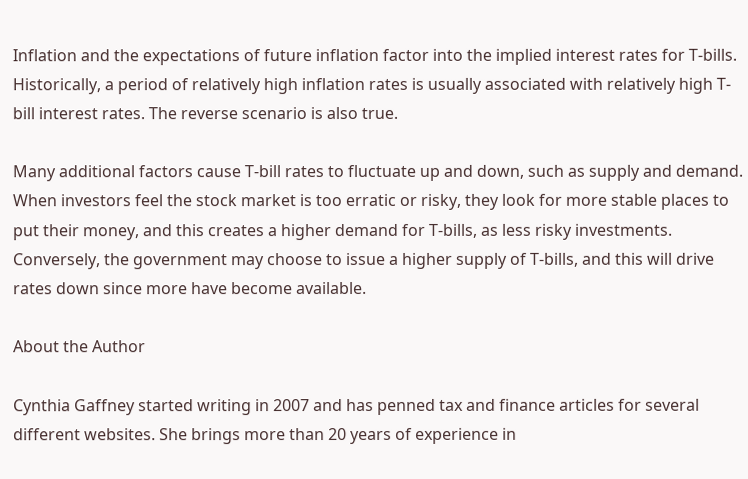Inflation and the expectations of future inflation factor into the implied interest rates for T-bills. Historically, a period of relatively high inflation rates is usually associated with relatively high T-bill interest rates. The reverse scenario is also true.

Many additional factors cause T-bill rates to fluctuate up and down, such as supply and demand. When investors feel the stock market is too erratic or risky, they look for more stable places to put their money, and this creates a higher demand for T-bills, as less risky investments. Conversely, the government may choose to issue a higher supply of T-bills, and this will drive rates down since more have become available.

About the Author

Cynthia Gaffney started writing in 2007 and has penned tax and finance articles for several different websites. She brings more than 20 years of experience in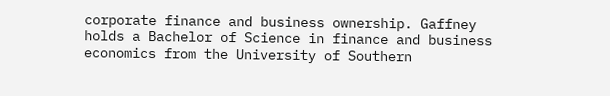corporate finance and business ownership. Gaffney holds a Bachelor of Science in finance and business economics from the University of Southern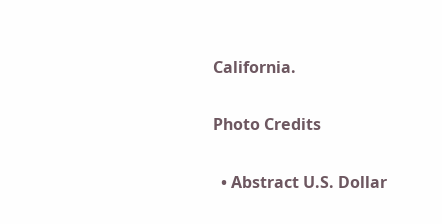California.

Photo Credits

  • Abstract U.S. Dollar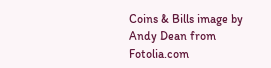Coins & Bills image by Andy Dean from Fotolia.com